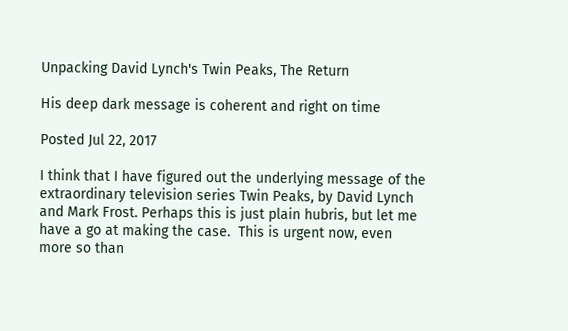Unpacking David Lynch's Twin Peaks, The Return

His deep dark message is coherent and right on time

Posted Jul 22, 2017

I think that I have figured out the underlying message of the extraordinary television series Twin Peaks, by David Lynch and Mark Frost. Perhaps this is just plain hubris, but let me have a go at making the case.  This is urgent now, even more so than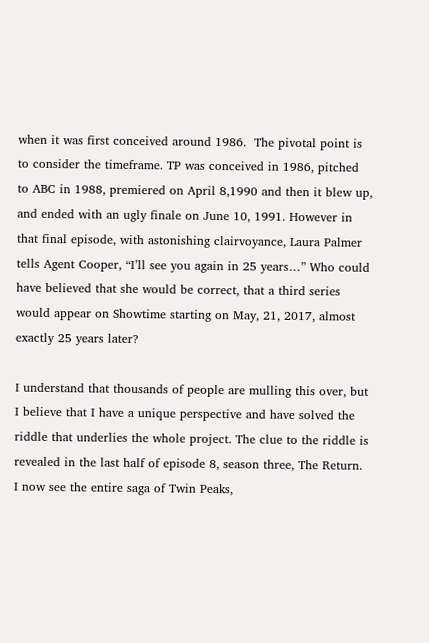when it was first conceived around 1986.  The pivotal point is to consider the timeframe. TP was conceived in 1986, pitched to ABC in 1988, premiered on April 8,1990 and then it blew up, and ended with an ugly finale on June 10, 1991. However in that final episode, with astonishing clairvoyance, Laura Palmer tells Agent Cooper, “I’ll see you again in 25 years…” Who could have believed that she would be correct, that a third series would appear on Showtime starting on May, 21, 2017, almost exactly 25 years later?

I understand that thousands of people are mulling this over, but I believe that I have a unique perspective and have solved the riddle that underlies the whole project. The clue to the riddle is revealed in the last half of episode 8, season three, The Return.  I now see the entire saga of Twin Peaks,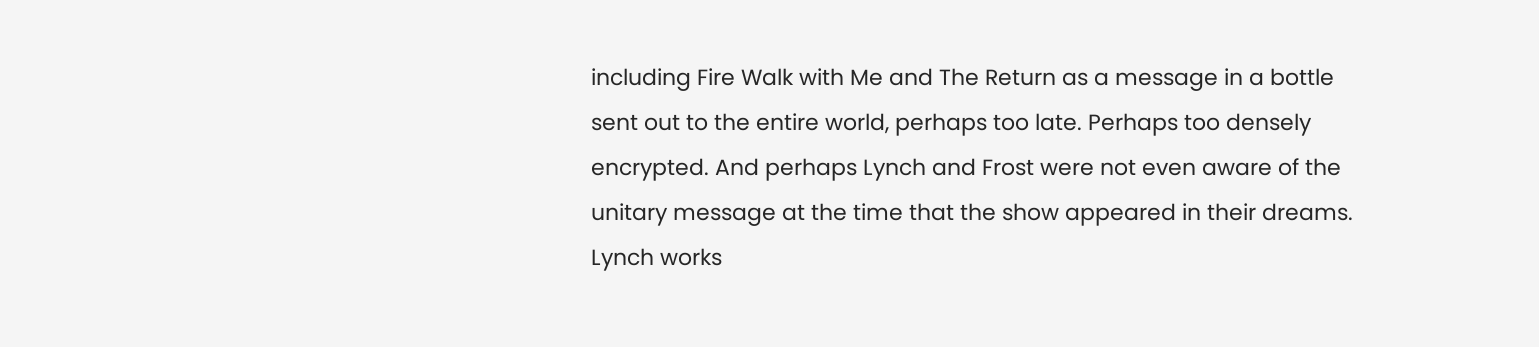including Fire Walk with Me and The Return as a message in a bottle sent out to the entire world, perhaps too late. Perhaps too densely encrypted. And perhaps Lynch and Frost were not even aware of the unitary message at the time that the show appeared in their dreams. Lynch works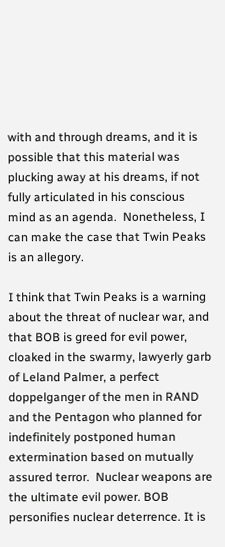with and through dreams, and it is possible that this material was plucking away at his dreams, if not fully articulated in his conscious mind as an agenda.  Nonetheless, I can make the case that Twin Peaks is an allegory.

I think that Twin Peaks is a warning about the threat of nuclear war, and that BOB is greed for evil power, cloaked in the swarmy, lawyerly garb of Leland Palmer, a perfect doppelganger of the men in RAND and the Pentagon who planned for indefinitely postponed human extermination based on mutually assured terror.  Nuclear weapons are the ultimate evil power. BOB personifies nuclear deterrence. It is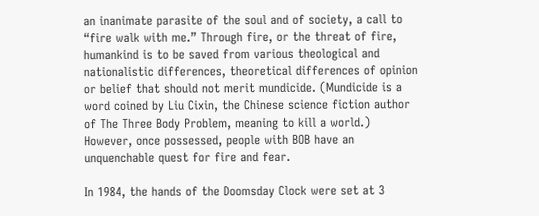an inanimate parasite of the soul and of society, a call to “fire walk with me.” Through fire, or the threat of fire, humankind is to be saved from various theological and nationalistic differences, theoretical differences of opinion or belief that should not merit mundicide. (Mundicide is a word coined by Liu Cixin, the Chinese science fiction author of The Three Body Problem, meaning to kill a world.) However, once possessed, people with BOB have an unquenchable quest for fire and fear.

In 1984, the hands of the Doomsday Clock were set at 3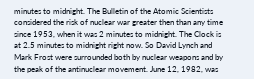minutes to midnight. The Bulletin of the Atomic Scientists considered the risk of nuclear war greater then than any time since 1953, when it was 2 minutes to midnight. The Clock is at 2.5 minutes to midnight right now. So David Lynch and Mark Frost were surrounded both by nuclear weapons and by the peak of the antinuclear movement. June 12, 1982, was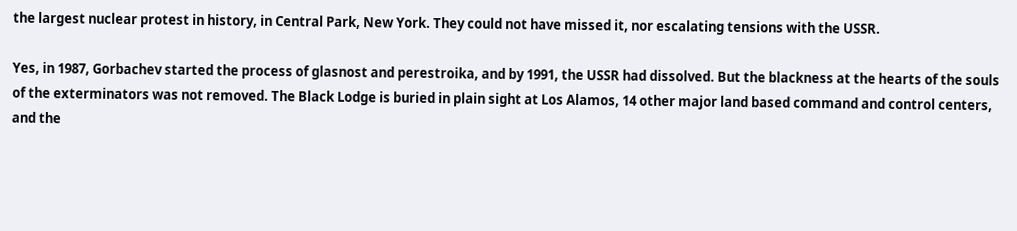the largest nuclear protest in history, in Central Park, New York. They could not have missed it, nor escalating tensions with the USSR.

Yes, in 1987, Gorbachev started the process of glasnost and perestroika, and by 1991, the USSR had dissolved. But the blackness at the hearts of the souls of the exterminators was not removed. The Black Lodge is buried in plain sight at Los Alamos, 14 other major land based command and control centers, and the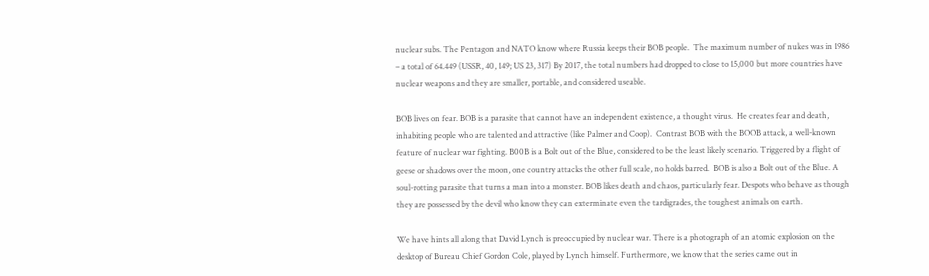nuclear subs. The Pentagon and NATO know where Russia keeps their BOB people.  The maximum number of nukes was in 1986 – a total of 64.449 (USSR, 40, 149; US 23, 317) By 2017, the total numbers had dropped to close to 15,000 but more countries have nuclear weapons and they are smaller, portable, and considered useable.

BOB lives on fear. BOB is a parasite that cannot have an independent existence, a thought virus.  He creates fear and death, inhabiting people who are talented and attractive (like Palmer and Coop).  Contrast BOB with the BOOB attack, a well-known feature of nuclear war fighting. B00B is a Bolt out of the Blue, considered to be the least likely scenario. Triggered by a flight of geese or shadows over the moon, one country attacks the other full scale, no holds barred.  BOB is also a Bolt out of the Blue. A soul-rotting parasite that turns a man into a monster. BOB likes death and chaos, particularly fear. Despots who behave as though they are possessed by the devil who know they can exterminate even the tardigrades, the toughest animals on earth.

We have hints all along that David Lynch is preoccupied by nuclear war. There is a photograph of an atomic explosion on the desktop of Bureau Chief Gordon Cole, played by Lynch himself. Furthermore, we know that the series came out in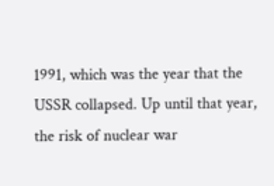1991, which was the year that the USSR collapsed. Up until that year, the risk of nuclear war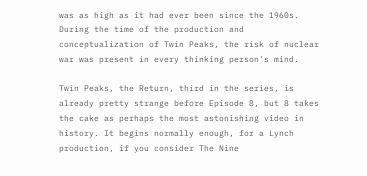was as high as it had ever been since the 1960s. During the time of the production and conceptualization of Twin Peaks, the risk of nuclear war was present in every thinking person's mind.

Twin Peaks, the Return, third in the series, is already pretty strange before Episode 8, but 8 takes the cake as perhaps the most astonishing video in history. It begins normally enough, for a Lynch production, if you consider The Nine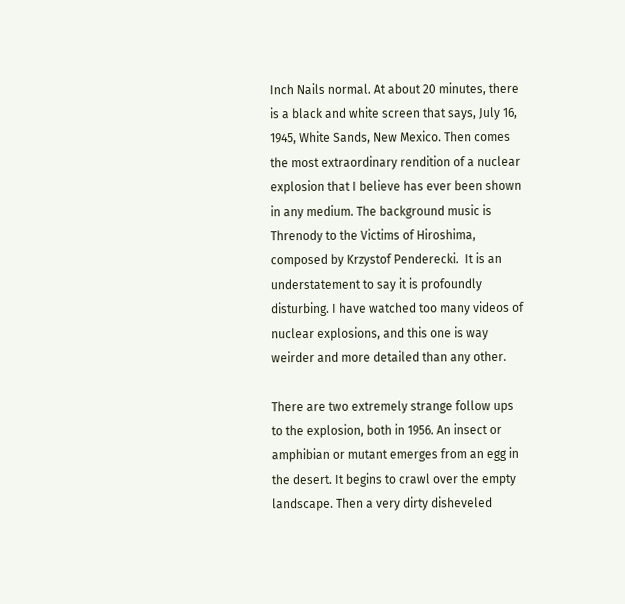Inch Nails normal. At about 20 minutes, there is a black and white screen that says, July 16, 1945, White Sands, New Mexico. Then comes the most extraordinary rendition of a nuclear explosion that I believe has ever been shown in any medium. The background music is Threnody to the Victims of Hiroshima, composed by Krzystof Penderecki.  It is an understatement to say it is profoundly disturbing. I have watched too many videos of nuclear explosions, and this one is way weirder and more detailed than any other.

There are two extremely strange follow ups to the explosion, both in 1956. An insect or amphibian or mutant emerges from an egg in the desert. It begins to crawl over the empty landscape. Then a very dirty disheveled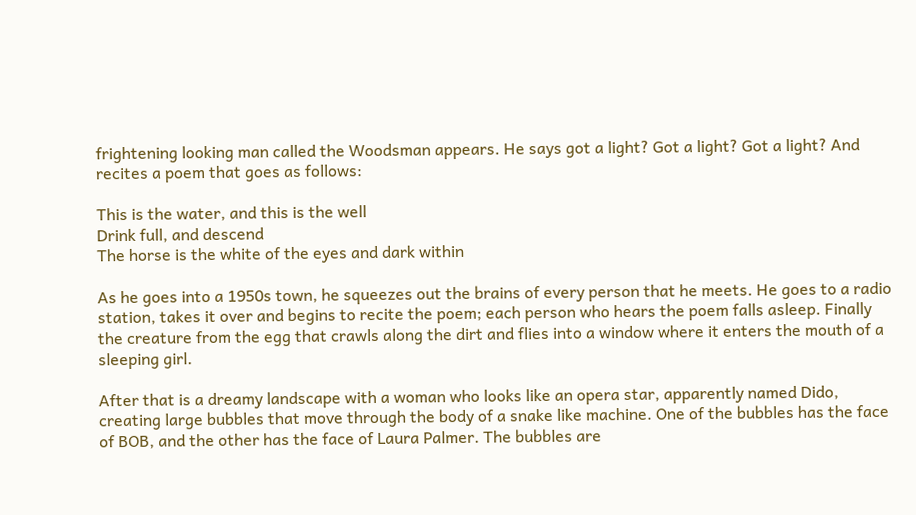frightening looking man called the Woodsman appears. He says got a light? Got a light? Got a light? And recites a poem that goes as follows:

This is the water, and this is the well
Drink full, and descend
The horse is the white of the eyes and dark within

As he goes into a 1950s town, he squeezes out the brains of every person that he meets. He goes to a radio station, takes it over and begins to recite the poem; each person who hears the poem falls asleep. Finally the creature from the egg that crawls along the dirt and flies into a window where it enters the mouth of a sleeping girl.

After that is a dreamy landscape with a woman who looks like an opera star, apparently named Dido, creating large bubbles that move through the body of a snake like machine. One of the bubbles has the face of BOB, and the other has the face of Laura Palmer. The bubbles are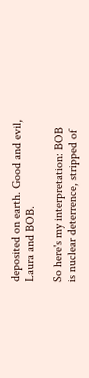deposited on earth. Good and evil, Laura and BOB.

So here's my interpretation: BOB is nuclear deterrence, stripped of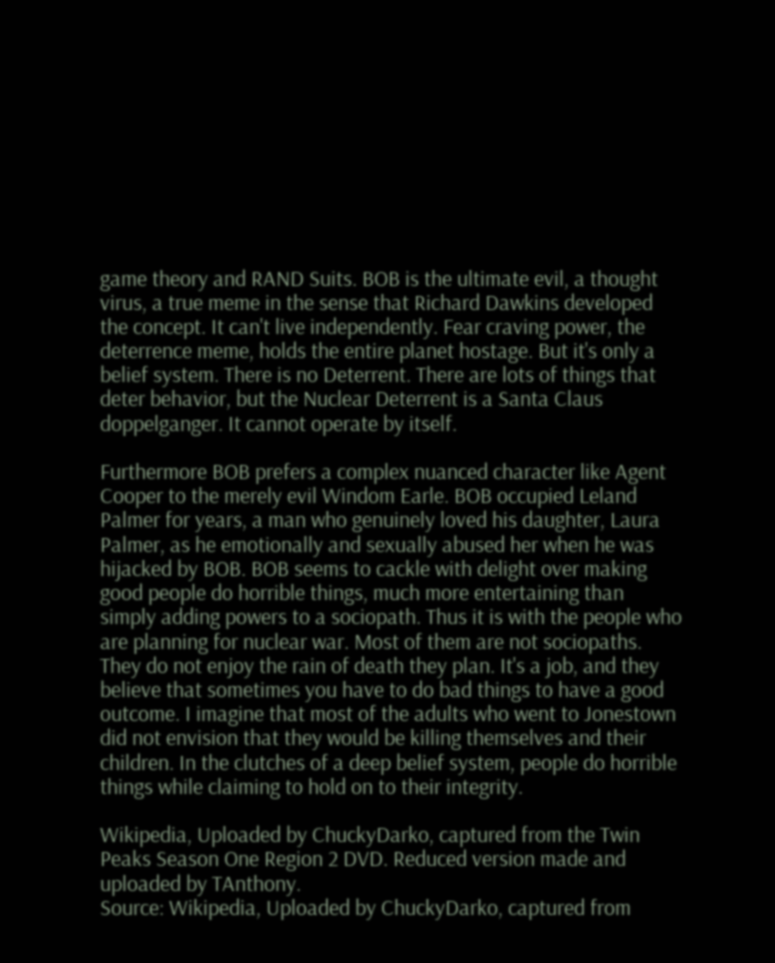game theory and RAND Suits. BOB is the ultimate evil, a thought virus, a true meme in the sense that Richard Dawkins developed the concept. It can't live independently. Fear craving power, the deterrence meme, holds the entire planet hostage. But it's only a belief system. There is no Deterrent. There are lots of things that deter behavior, but the Nuclear Deterrent is a Santa Claus doppelganger. It cannot operate by itself.

Furthermore BOB prefers a complex nuanced character like Agent Cooper to the merely evil Windom Earle. BOB occupied Leland Palmer for years, a man who genuinely loved his daughter, Laura Palmer, as he emotionally and sexually abused her when he was hijacked by BOB. BOB seems to cackle with delight over making good people do horrible things, much more entertaining than simply adding powers to a sociopath. Thus it is with the people who are planning for nuclear war. Most of them are not sociopaths. They do not enjoy the rain of death they plan. It's a job, and they believe that sometimes you have to do bad things to have a good outcome. I imagine that most of the adults who went to Jonestown did not envision that they would be killing themselves and their children. In the clutches of a deep belief system, people do horrible things while claiming to hold on to their integrity.

Wikipedia, Uploaded by ChuckyDarko, captured from the Twin Peaks Season One Region 2 DVD. Reduced version made and uploaded by TAnthony.
Source: Wikipedia, Uploaded by ChuckyDarko, captured from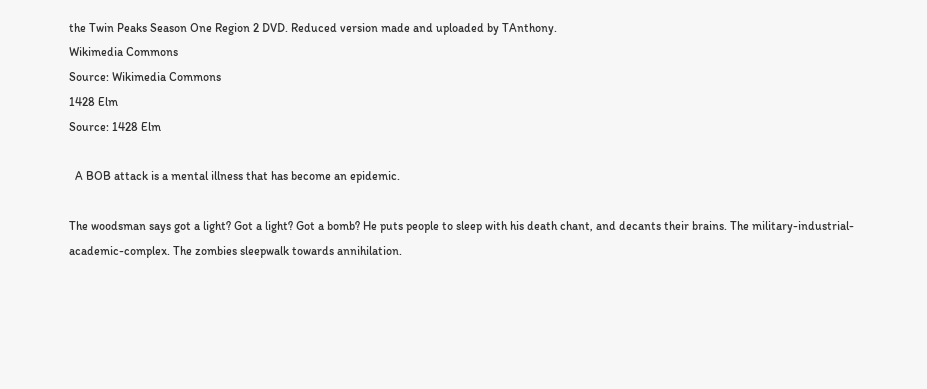the Twin Peaks Season One Region 2 DVD. Reduced version made and uploaded by TAnthony.
Wikimedia Commons
Source: Wikimedia Commons
1428 Elm
Source: 1428 Elm

  A BOB attack is a mental illness that has become an epidemic.

The woodsman says got a light? Got a light? Got a bomb? He puts people to sleep with his death chant, and decants their brains. The military-industrial-academic-complex. The zombies sleepwalk towards annihilation.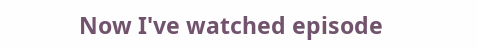Now I've watched episode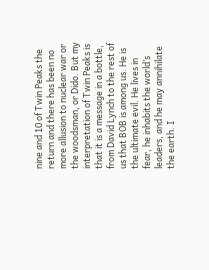nine and 10 of Twin Peaks the return and there has been no more allusion to nuclear war or the woodsman, or Dido. But my interpretation of Twin Peaks is that it is a message in a bottle, from David Lynch to the rest of us that BOB is among us. He is the ultimate evil. He lives in fear, he inhabits the world’s leaders, and he may annihilate the earth. I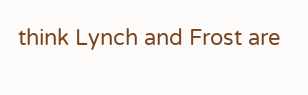think Lynch and Frost are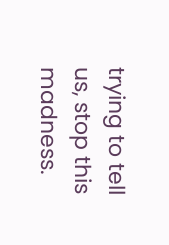trying to tell us, stop this madness.